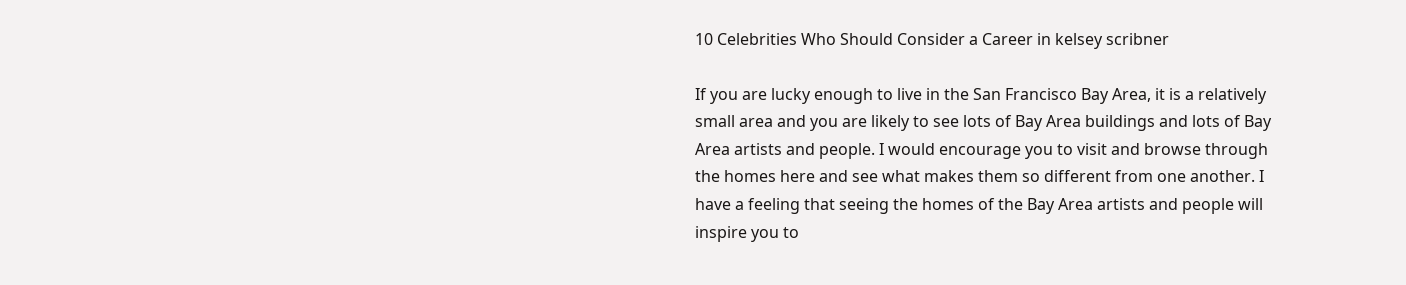10 Celebrities Who Should Consider a Career in kelsey scribner

If you are lucky enough to live in the San Francisco Bay Area, it is a relatively small area and you are likely to see lots of Bay Area buildings and lots of Bay Area artists and people. I would encourage you to visit and browse through the homes here and see what makes them so different from one another. I have a feeling that seeing the homes of the Bay Area artists and people will inspire you to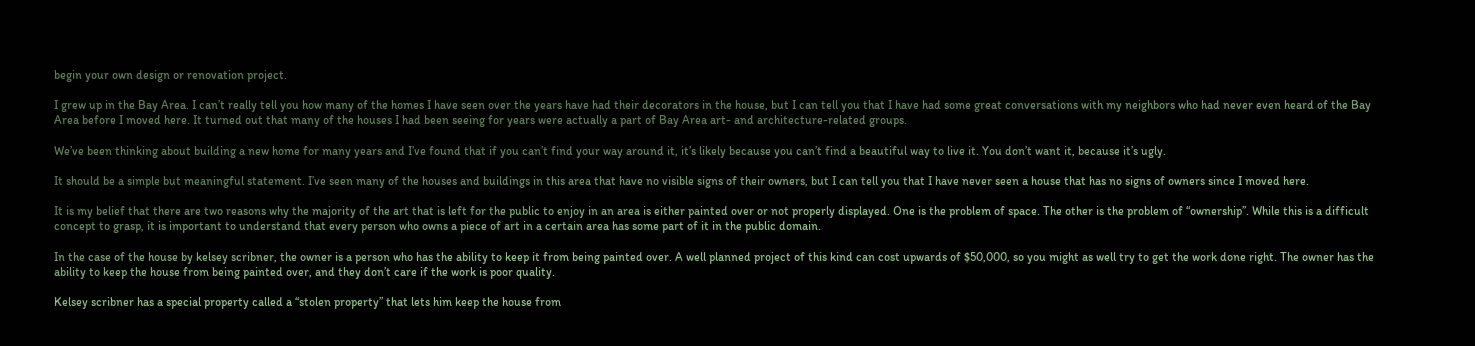begin your own design or renovation project.

I grew up in the Bay Area. I can’t really tell you how many of the homes I have seen over the years have had their decorators in the house, but I can tell you that I have had some great conversations with my neighbors who had never even heard of the Bay Area before I moved here. It turned out that many of the houses I had been seeing for years were actually a part of Bay Area art- and architecture-related groups.

We’ve been thinking about building a new home for many years and I’ve found that if you can’t find your way around it, it’s likely because you can’t find a beautiful way to live it. You don’t want it, because it’s ugly.

It should be a simple but meaningful statement. I’ve seen many of the houses and buildings in this area that have no visible signs of their owners, but I can tell you that I have never seen a house that has no signs of owners since I moved here.

It is my belief that there are two reasons why the majority of the art that is left for the public to enjoy in an area is either painted over or not properly displayed. One is the problem of space. The other is the problem of “ownership”. While this is a difficult concept to grasp, it is important to understand that every person who owns a piece of art in a certain area has some part of it in the public domain.

In the case of the house by kelsey scribner, the owner is a person who has the ability to keep it from being painted over. A well planned project of this kind can cost upwards of $50,000, so you might as well try to get the work done right. The owner has the ability to keep the house from being painted over, and they don’t care if the work is poor quality.

Kelsey scribner has a special property called a “stolen property” that lets him keep the house from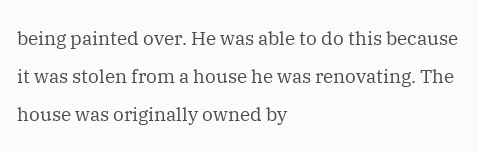being painted over. He was able to do this because it was stolen from a house he was renovating. The house was originally owned by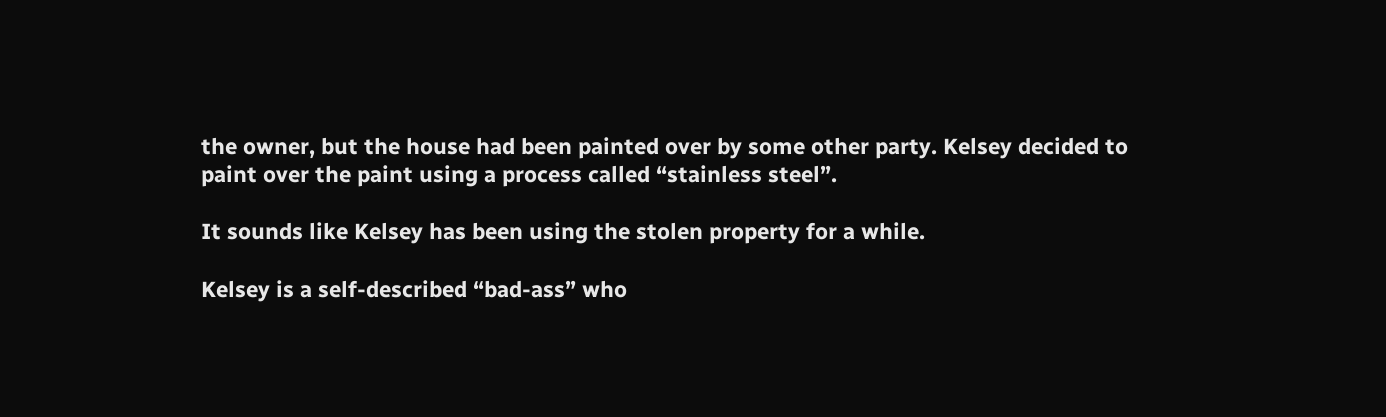the owner, but the house had been painted over by some other party. Kelsey decided to paint over the paint using a process called “stainless steel”.

It sounds like Kelsey has been using the stolen property for a while.

Kelsey is a self-described “bad-ass” who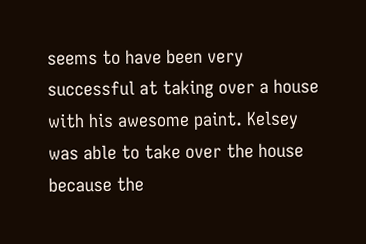seems to have been very successful at taking over a house with his awesome paint. Kelsey was able to take over the house because the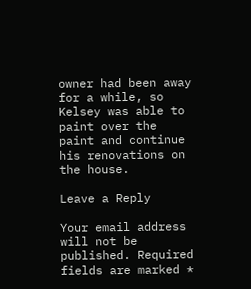owner had been away for a while, so Kelsey was able to paint over the paint and continue his renovations on the house.

Leave a Reply

Your email address will not be published. Required fields are marked *